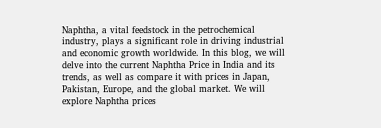Naphtha, a vital feedstock in the petrochemical industry, plays a significant role in driving industrial and economic growth worldwide. In this blog, we will delve into the current Naphtha Price in India and its trends, as well as compare it with prices in Japan, Pakistan, Europe, and the global market. We will explore Naphtha prices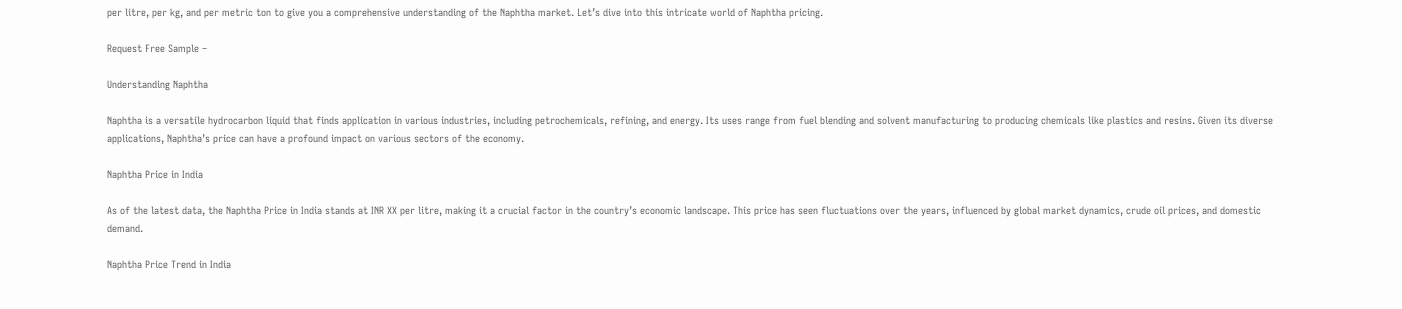per litre, per kg, and per metric ton to give you a comprehensive understanding of the Naphtha market. Let’s dive into this intricate world of Naphtha pricing.

Request Free Sample –

Understanding Naphtha

Naphtha is a versatile hydrocarbon liquid that finds application in various industries, including petrochemicals, refining, and energy. Its uses range from fuel blending and solvent manufacturing to producing chemicals like plastics and resins. Given its diverse applications, Naphtha’s price can have a profound impact on various sectors of the economy.

Naphtha Price in India

As of the latest data, the Naphtha Price in India stands at INR XX per litre, making it a crucial factor in the country’s economic landscape. This price has seen fluctuations over the years, influenced by global market dynamics, crude oil prices, and domestic demand.

Naphtha Price Trend in India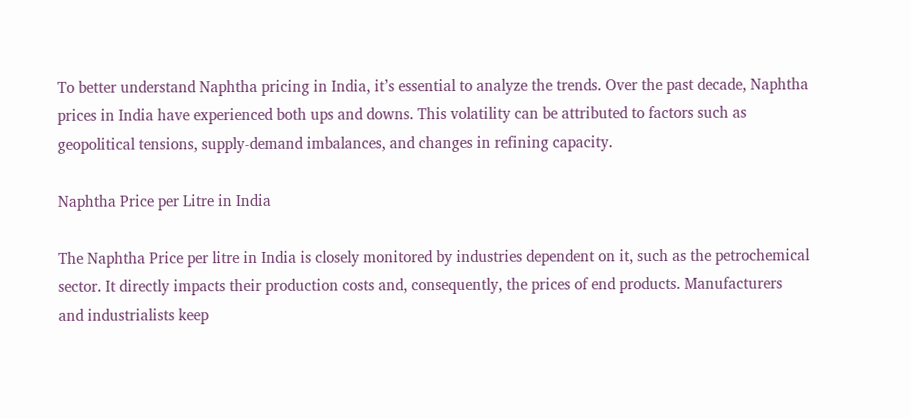To better understand Naphtha pricing in India, it’s essential to analyze the trends. Over the past decade, Naphtha prices in India have experienced both ups and downs. This volatility can be attributed to factors such as geopolitical tensions, supply-demand imbalances, and changes in refining capacity.

Naphtha Price per Litre in India

The Naphtha Price per litre in India is closely monitored by industries dependent on it, such as the petrochemical sector. It directly impacts their production costs and, consequently, the prices of end products. Manufacturers and industrialists keep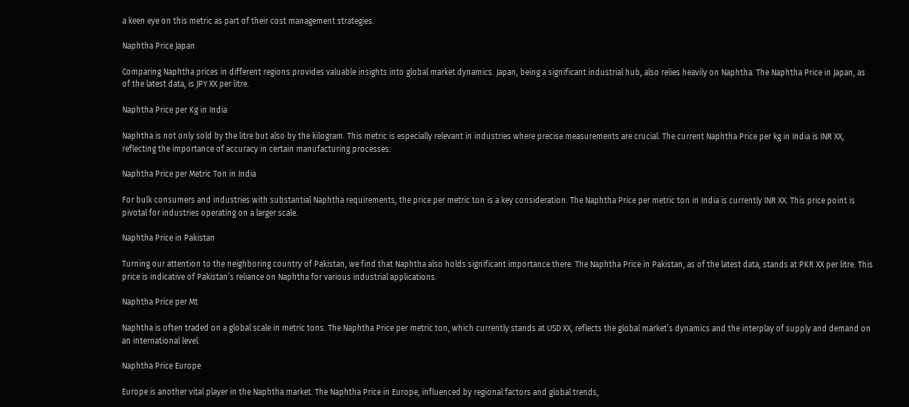a keen eye on this metric as part of their cost management strategies.

Naphtha Price Japan

Comparing Naphtha prices in different regions provides valuable insights into global market dynamics. Japan, being a significant industrial hub, also relies heavily on Naphtha. The Naphtha Price in Japan, as of the latest data, is JPY XX per litre.

Naphtha Price per Kg in India

Naphtha is not only sold by the litre but also by the kilogram. This metric is especially relevant in industries where precise measurements are crucial. The current Naphtha Price per kg in India is INR XX, reflecting the importance of accuracy in certain manufacturing processes.

Naphtha Price per Metric Ton in India

For bulk consumers and industries with substantial Naphtha requirements, the price per metric ton is a key consideration. The Naphtha Price per metric ton in India is currently INR XX. This price point is pivotal for industries operating on a larger scale.

Naphtha Price in Pakistan

Turning our attention to the neighboring country of Pakistan, we find that Naphtha also holds significant importance there. The Naphtha Price in Pakistan, as of the latest data, stands at PKR XX per litre. This price is indicative of Pakistan’s reliance on Naphtha for various industrial applications.

Naphtha Price per Mt

Naphtha is often traded on a global scale in metric tons. The Naphtha Price per metric ton, which currently stands at USD XX, reflects the global market’s dynamics and the interplay of supply and demand on an international level.

Naphtha Price Europe

Europe is another vital player in the Naphtha market. The Naphtha Price in Europe, influenced by regional factors and global trends,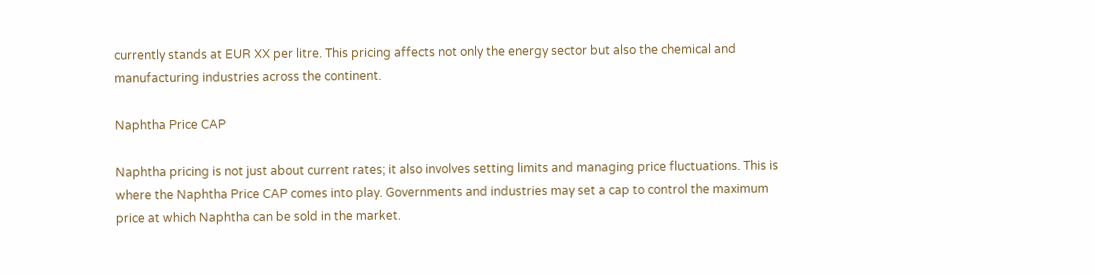currently stands at EUR XX per litre. This pricing affects not only the energy sector but also the chemical and manufacturing industries across the continent.

Naphtha Price CAP

Naphtha pricing is not just about current rates; it also involves setting limits and managing price fluctuations. This is where the Naphtha Price CAP comes into play. Governments and industries may set a cap to control the maximum price at which Naphtha can be sold in the market.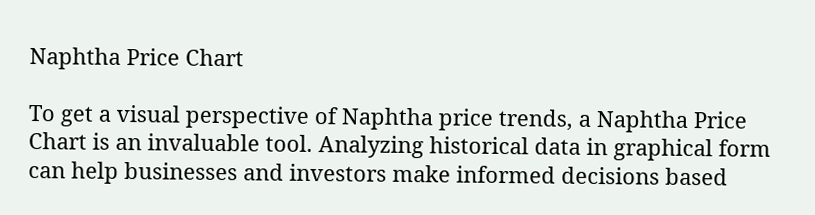Naphtha Price Chart

To get a visual perspective of Naphtha price trends, a Naphtha Price Chart is an invaluable tool. Analyzing historical data in graphical form can help businesses and investors make informed decisions based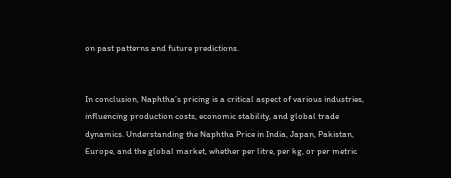on past patterns and future predictions.


In conclusion, Naphtha’s pricing is a critical aspect of various industries, influencing production costs, economic stability, and global trade dynamics. Understanding the Naphtha Price in India, Japan, Pakistan, Europe, and the global market, whether per litre, per kg, or per metric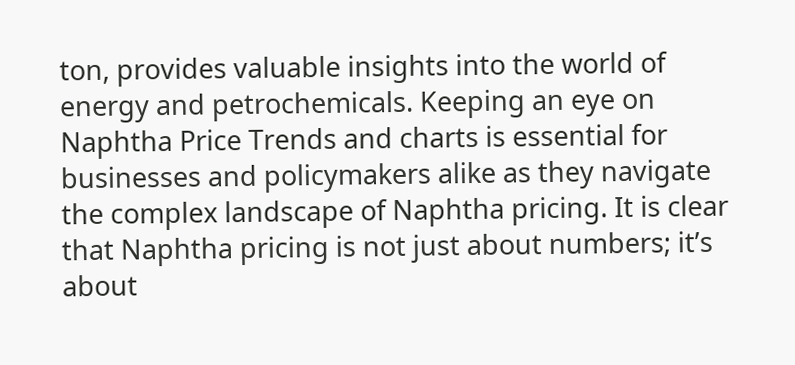ton, provides valuable insights into the world of energy and petrochemicals. Keeping an eye on Naphtha Price Trends and charts is essential for businesses and policymakers alike as they navigate the complex landscape of Naphtha pricing. It is clear that Naphtha pricing is not just about numbers; it’s about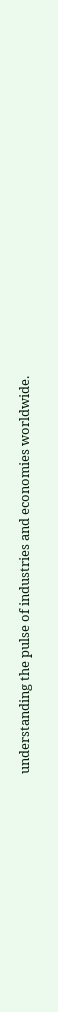understanding the pulse of industries and economies worldwide.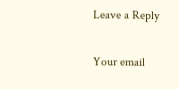Leave a Reply

Your email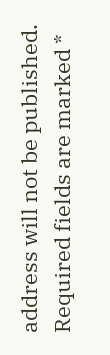address will not be published. Required fields are marked *